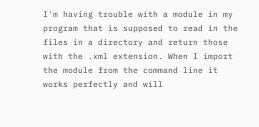I'm having trouble with a module in my program that is supposed to read in the files in a directory and return those with the .xml extension. When I import the module from the command line it works perfectly and will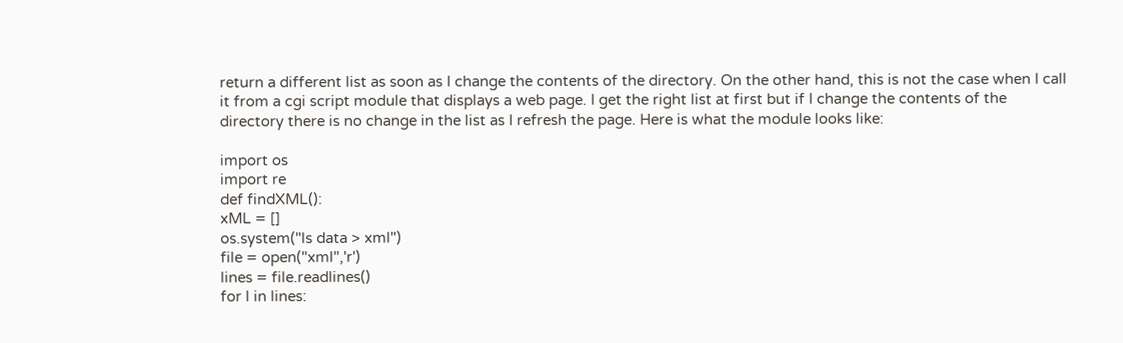return a different list as soon as I change the contents of the directory. On the other hand, this is not the case when I call it from a cgi script module that displays a web page. I get the right list at first but if I change the contents of the directory there is no change in the list as I refresh the page. Here is what the module looks like:

import os
import re
def findXML():
xML = []
os.system("ls data > xml")
file = open("xml",'r')
lines = file.readlines()
for l in lines: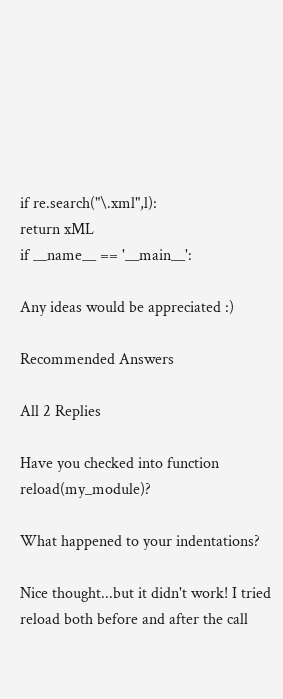if re.search("\.xml",l):
return xML
if __name__ == '__main__':

Any ideas would be appreciated :)

Recommended Answers

All 2 Replies

Have you checked into function reload(my_module)?

What happened to your indentations?

Nice thought...but it didn't work! I tried reload both before and after the call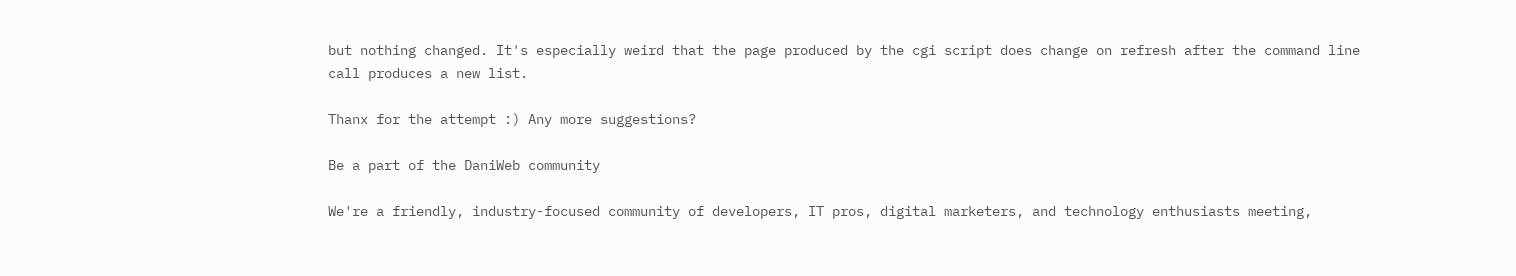but nothing changed. It's especially weird that the page produced by the cgi script does change on refresh after the command line call produces a new list.

Thanx for the attempt :) Any more suggestions?

Be a part of the DaniWeb community

We're a friendly, industry-focused community of developers, IT pros, digital marketers, and technology enthusiasts meeting,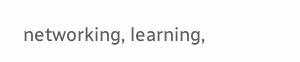networking, learning,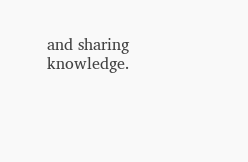and sharing knowledge.